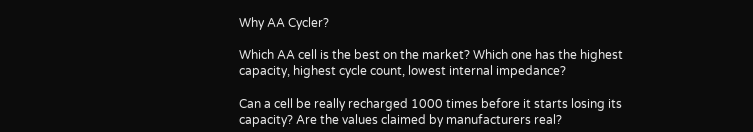Why AA Cycler?

Which AA cell is the best on the market? Which one has the highest capacity, highest cycle count, lowest internal impedance?

Can a cell be really recharged 1000 times before it starts losing its capacity? Are the values claimed by manufacturers real?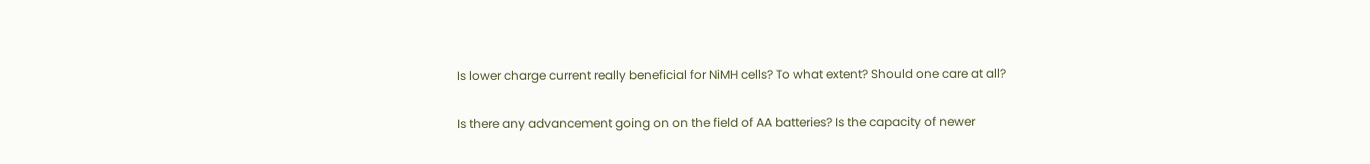Is lower charge current really beneficial for NiMH cells? To what extent? Should one care at all?

Is there any advancement going on on the field of AA batteries? Is the capacity of newer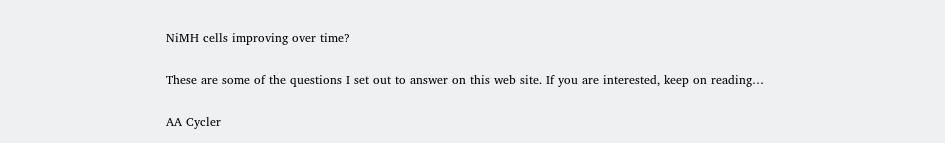NiMH cells improving over time?

These are some of the questions I set out to answer on this web site. If you are interested, keep on reading…

AA Cycler